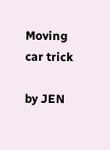Moving car trick

by JEN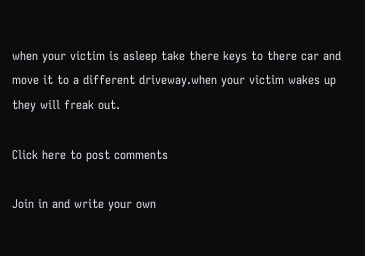when your victim is asleep take there keys to there car and move it to a different driveway.when your victim wakes up they will freak out.

Click here to post comments

Join in and write your own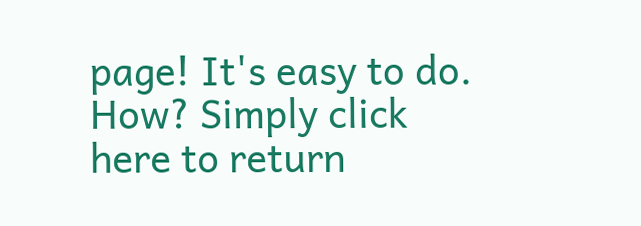page! It's easy to do. How? Simply click here to return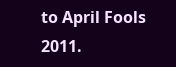to April Fools 2011.